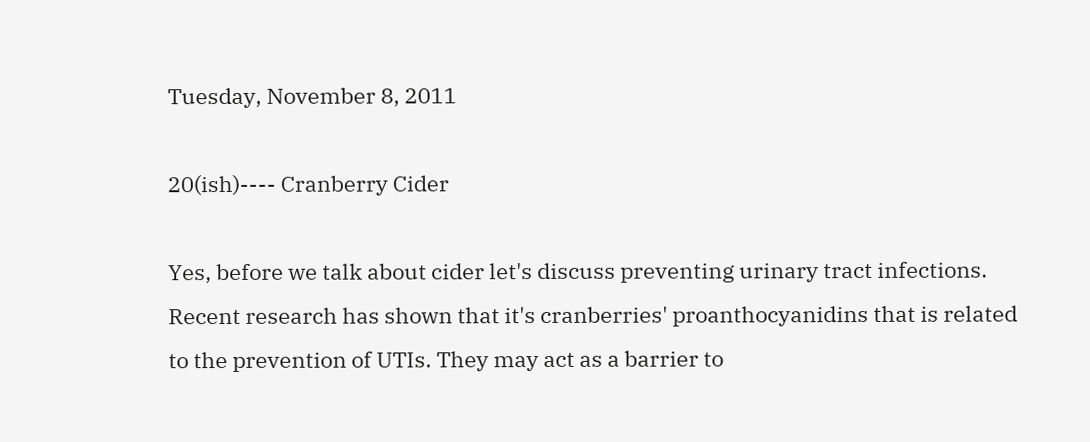Tuesday, November 8, 2011

20(ish)---- Cranberry Cider

Yes, before we talk about cider let's discuss preventing urinary tract infections. Recent research has shown that it's cranberries' proanthocyanidins that is related to the prevention of UTIs. They may act as a barrier to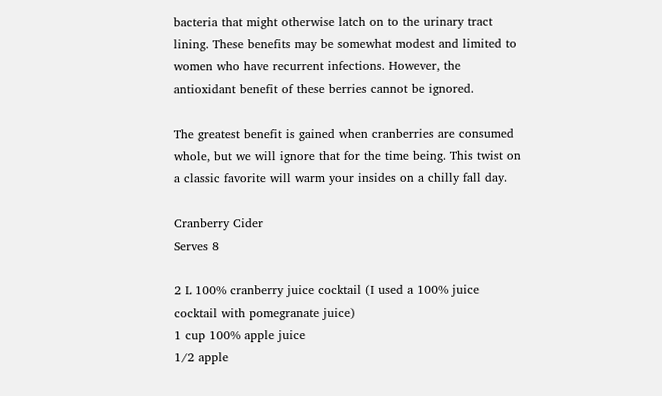bacteria that might otherwise latch on to the urinary tract lining. These benefits may be somewhat modest and limited to women who have recurrent infections. However, the antioxidant benefit of these berries cannot be ignored.

The greatest benefit is gained when cranberries are consumed whole, but we will ignore that for the time being. This twist on a classic favorite will warm your insides on a chilly fall day.

Cranberry Cider
Serves 8

2 L 100% cranberry juice cocktail (I used a 100% juice cocktail with pomegranate juice)
1 cup 100% apple juice
1/2 apple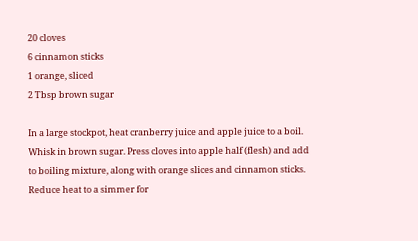20 cloves
6 cinnamon sticks
1 orange, sliced
2 Tbsp brown sugar

In a large stockpot, heat cranberry juice and apple juice to a boil. Whisk in brown sugar. Press cloves into apple half (flesh) and add to boiling mixture, along with orange slices and cinnamon sticks. Reduce heat to a simmer for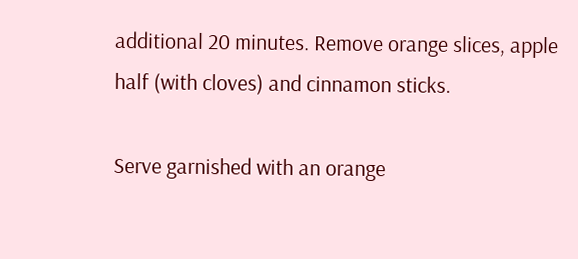additional 20 minutes. Remove orange slices, apple half (with cloves) and cinnamon sticks.

Serve garnished with an orange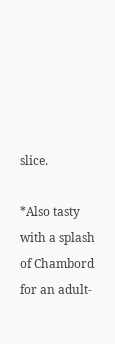slice.

*Also tasty with a splash of Chambord for an adult-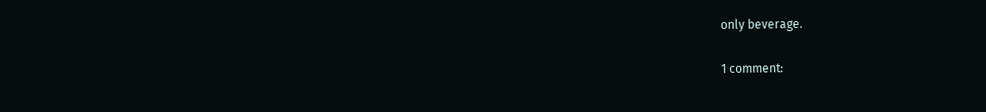only beverage.

1 comment: